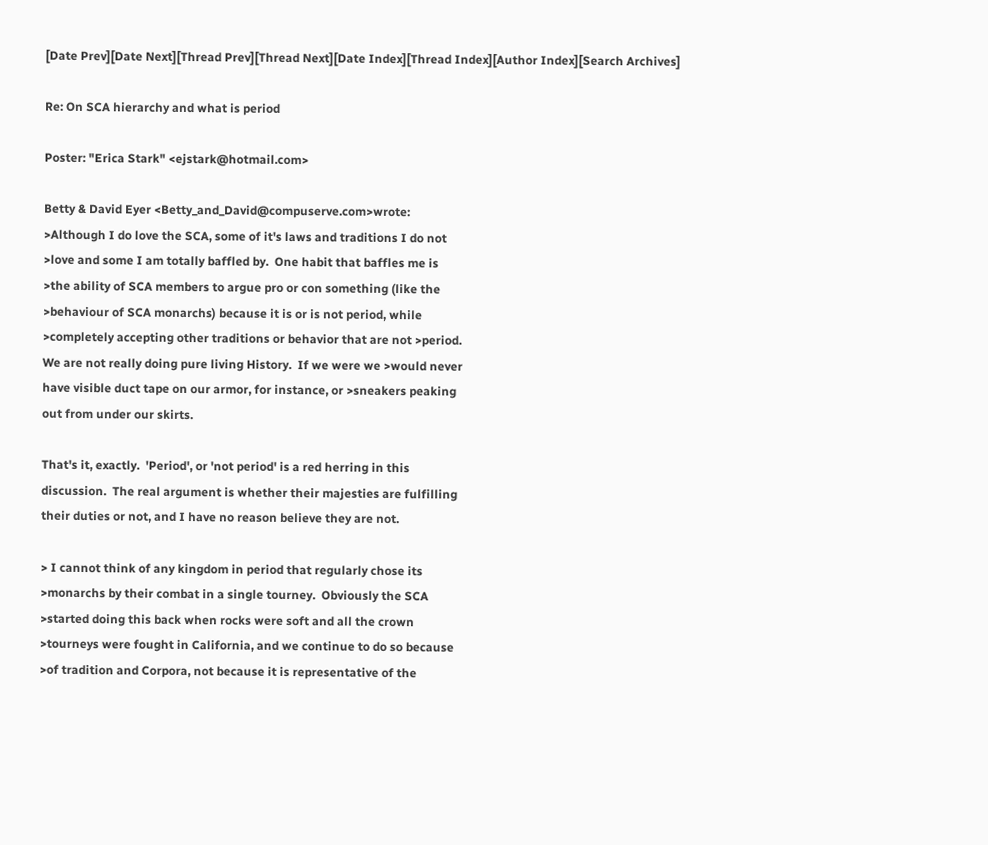[Date Prev][Date Next][Thread Prev][Thread Next][Date Index][Thread Index][Author Index][Search Archives]

Re: On SCA hierarchy and what is period

Poster: "Erica Stark" <ejstark@hotmail.com>

Betty & David Eyer <Betty_and_David@compuserve.com>wrote:
>Although I do love the SCA, some of it's laws and traditions I do not
>love and some I am totally baffled by.  One habit that baffles me is
>the ability of SCA members to argue pro or con something (like the
>behaviour of SCA monarchs) because it is or is not period, while
>completely accepting other traditions or behavior that are not >period.
We are not really doing pure living History.  If we were we >would never
have visible duct tape on our armor, for instance, or >sneakers peaking
out from under our skirts.

That's it, exactly.  'Period', or 'not period' is a red herring in this
discussion.  The real argument is whether their majesties are fulfilling
their duties or not, and I have no reason believe they are not.

> I cannot think of any kingdom in period that regularly chose its
>monarchs by their combat in a single tourney.  Obviously the SCA
>started doing this back when rocks were soft and all the crown
>tourneys were fought in California, and we continue to do so because
>of tradition and Corpora, not because it is representative of the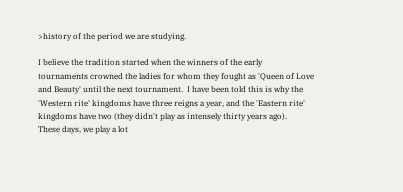>history of the period we are studying.

I believe the tradition started when the winners of the early
tournaments crowned the ladies for whom they fought as 'Queen of Love
and Beauty' until the next tournament.  I have been told this is why the
'Western rite' kingdoms have three reigns a year, and the 'Eastern rite'
kingdoms have two (they didn't play as intensely thirty years ago).
These days, we play a lot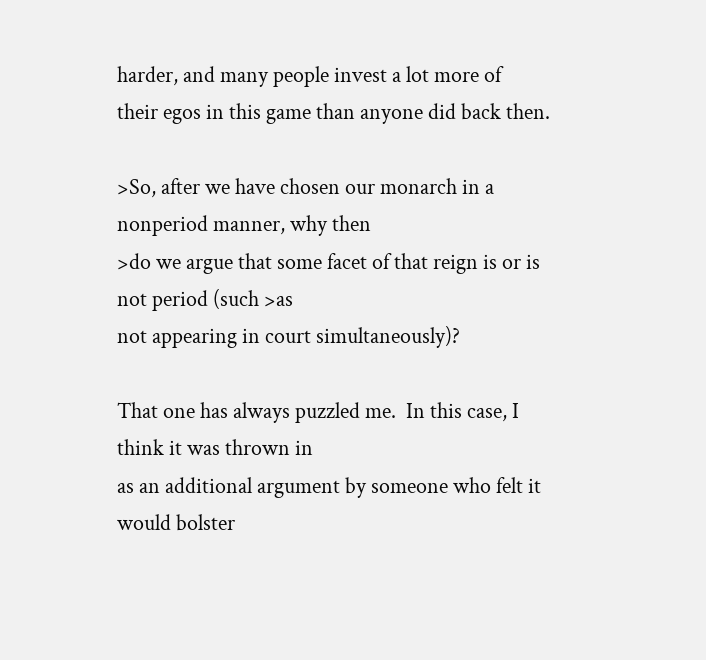harder, and many people invest a lot more of
their egos in this game than anyone did back then.

>So, after we have chosen our monarch in a nonperiod manner, why then
>do we argue that some facet of that reign is or is not period (such >as
not appearing in court simultaneously)?

That one has always puzzled me.  In this case, I think it was thrown in
as an additional argument by someone who felt it would bolster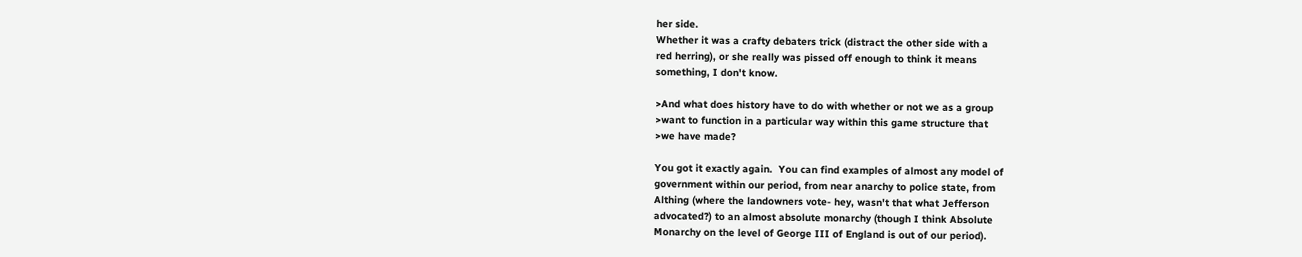her side.
Whether it was a crafty debaters trick (distract the other side with a
red herring), or she really was pissed off enough to think it means
something, I don't know.

>And what does history have to do with whether or not we as a group
>want to function in a particular way within this game structure that
>we have made?

You got it exactly again.  You can find examples of almost any model of
government within our period, from near anarchy to police state, from
Althing (where the landowners vote- hey, wasn't that what Jefferson
advocated?) to an almost absolute monarchy (though I think Absolute
Monarchy on the level of George III of England is out of our period).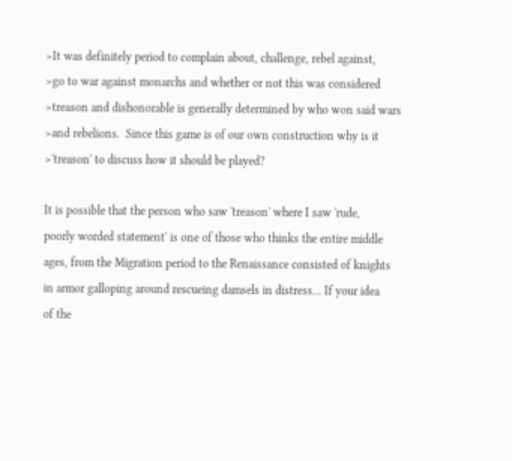>It was definitely period to complain about, challenge, rebel against,
>go to war against monarchs and whether or not this was considered
>treason and dishonorable is generally determined by who won said wars
>and rebelions.  Since this game is of our own construction why is it
>'treason' to discuss how it should be played?

It is possible that the person who saw 'treason' where I saw 'rude,
poorly worded statement' is one of those who thinks the entire middle
ages, from the Migration period to the Renaissance consisted of knights
in armor galloping around rescueing damsels in distress... If your idea
of the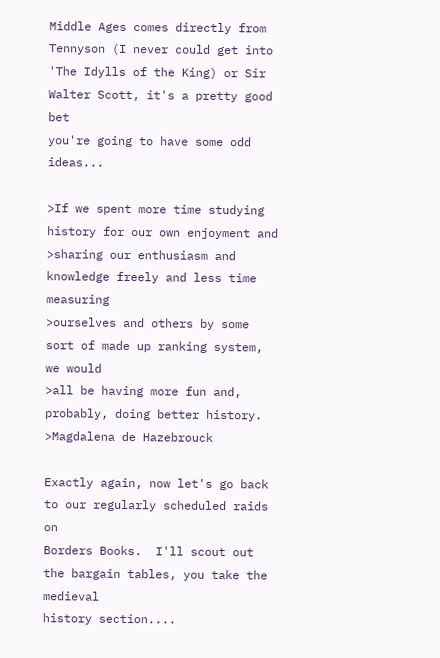Middle Ages comes directly from Tennyson (I never could get into
'The Idylls of the King) or Sir Walter Scott, it's a pretty good bet
you're going to have some odd ideas...

>If we spent more time studying history for our own enjoyment and
>sharing our enthusiasm and knowledge freely and less time measuring
>ourselves and others by some sort of made up ranking system, we would
>all be having more fun and, probably, doing better history.
>Magdalena de Hazebrouck

Exactly again, now let's go back to our regularly scheduled raids on
Borders Books.  I'll scout out the bargain tables, you take the medieval
history section....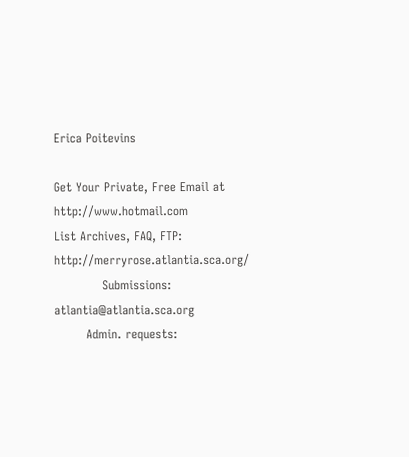Erica Poitevins

Get Your Private, Free Email at http://www.hotmail.com
List Archives, FAQ, FTP:  http://merryrose.atlantia.sca.org/
            Submissions:  atlantia@atlantia.sca.org
        Admin. requests: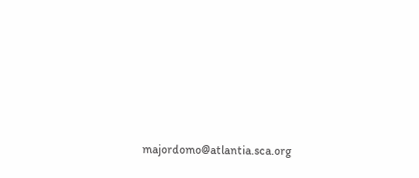majordomo@atlantia.sca.org